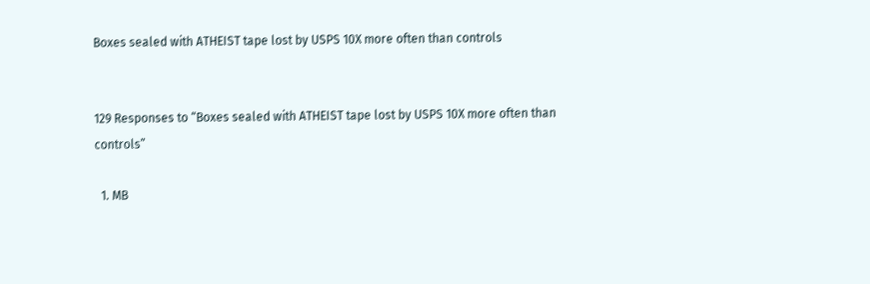Boxes sealed with ATHEIST tape lost by USPS 10X more often than controls


129 Responses to “Boxes sealed with ATHEIST tape lost by USPS 10X more often than controls”

  1. MB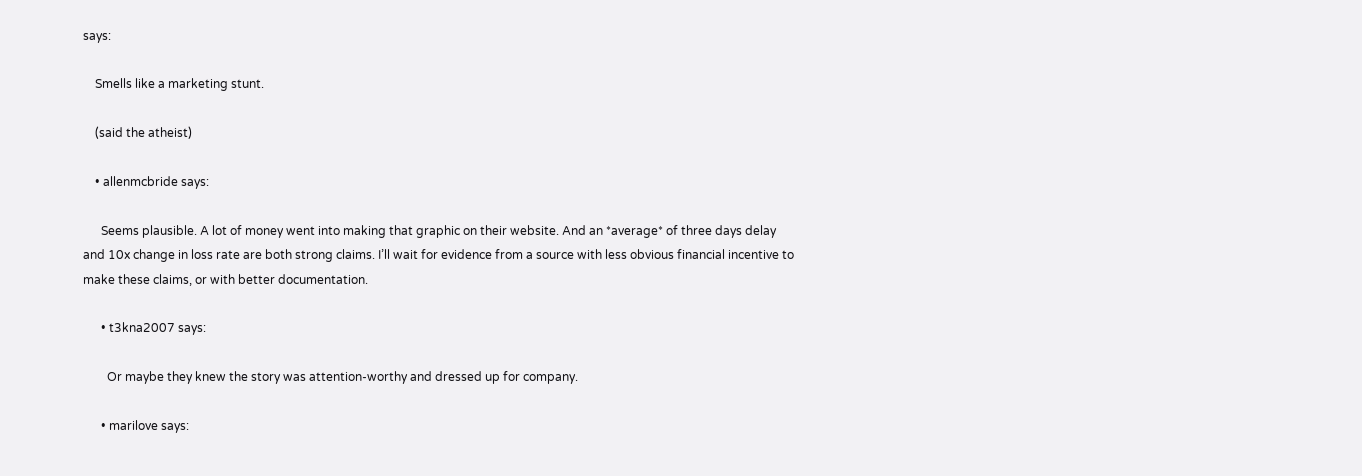says:

    Smells like a marketing stunt.

    (said the atheist)

    • allenmcbride says:

      Seems plausible. A lot of money went into making that graphic on their website. And an *average* of three days delay and 10x change in loss rate are both strong claims. I’ll wait for evidence from a source with less obvious financial incentive to make these claims, or with better documentation.

      • t3kna2007 says:

        Or maybe they knew the story was attention-worthy and dressed up for company.

      • marilove says: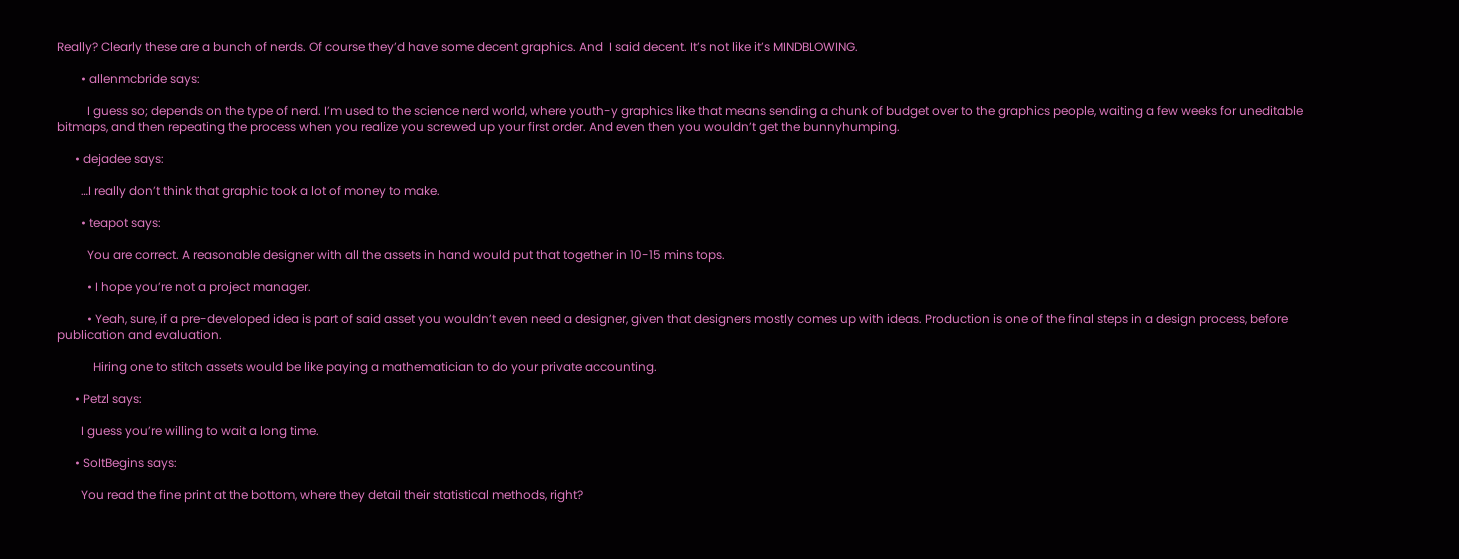Really? Clearly these are a bunch of nerds. Of course they’d have some decent graphics. And  I said decent. It’s not like it’s MINDBLOWING.

        • allenmcbride says:

          I guess so; depends on the type of nerd. I’m used to the science nerd world, where youth-y graphics like that means sending a chunk of budget over to the graphics people, waiting a few weeks for uneditable bitmaps, and then repeating the process when you realize you screwed up your first order. And even then you wouldn’t get the bunnyhumping.

      • dejadee says:

        …I really don’t think that graphic took a lot of money to make.

        • teapot says:

          You are correct. A reasonable designer with all the assets in hand would put that together in 10-15 mins tops.

          • I hope you’re not a project manager.

          • Yeah, sure, if a pre-developed idea is part of said asset you wouldn’t even need a designer, given that designers mostly comes up with ideas. Production is one of the final steps in a design process, before publication and evaluation.

            Hiring one to stitch assets would be like paying a mathematician to do your private accounting.

      • Petzl says:

        I guess you’re willing to wait a long time.

      • SoItBegins says:

        You read the fine print at the bottom, where they detail their statistical methods, right?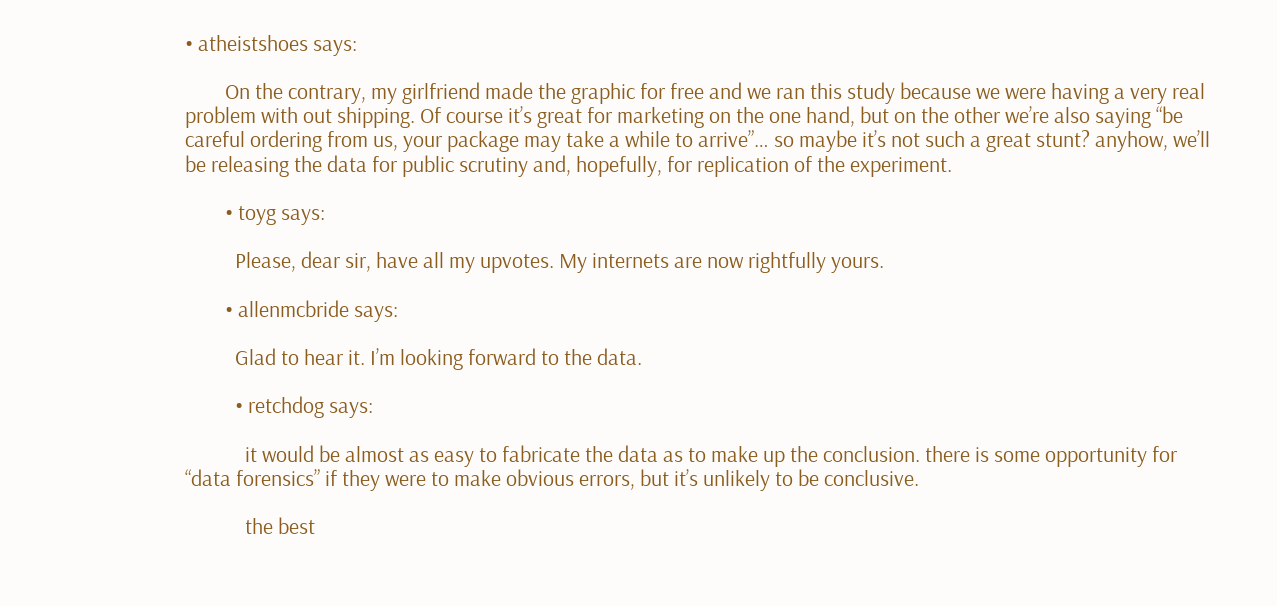• atheistshoes says:

        On the contrary, my girlfriend made the graphic for free and we ran this study because we were having a very real problem with out shipping. Of course it’s great for marketing on the one hand, but on the other we’re also saying “be careful ordering from us, your package may take a while to arrive”… so maybe it’s not such a great stunt? anyhow, we’ll be releasing the data for public scrutiny and, hopefully, for replication of the experiment.

        • toyg says:

          Please, dear sir, have all my upvotes. My internets are now rightfully yours.

        • allenmcbride says:

          Glad to hear it. I’m looking forward to the data.

          • retchdog says:

            it would be almost as easy to fabricate the data as to make up the conclusion. there is some opportunity for “data forensics” if they were to make obvious errors, but it’s unlikely to be conclusive.

            the best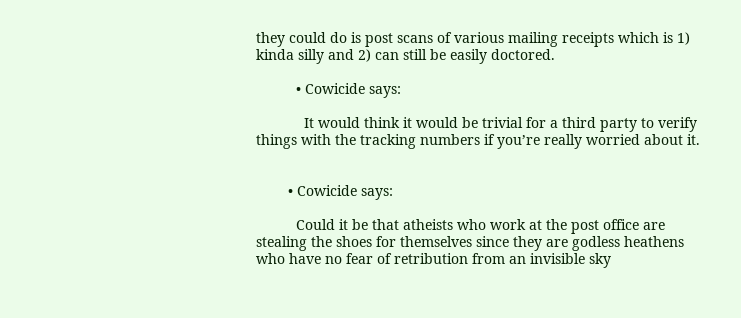they could do is post scans of various mailing receipts which is 1) kinda silly and 2) can still be easily doctored.

          • Cowicide says:

            It would think it would be trivial for a third party to verify things with the tracking numbers if you’re really worried about it.


        • Cowicide says:

          Could it be that atheists who work at the post office are stealing the shoes for themselves since they are godless heathens who have no fear of retribution from an invisible sky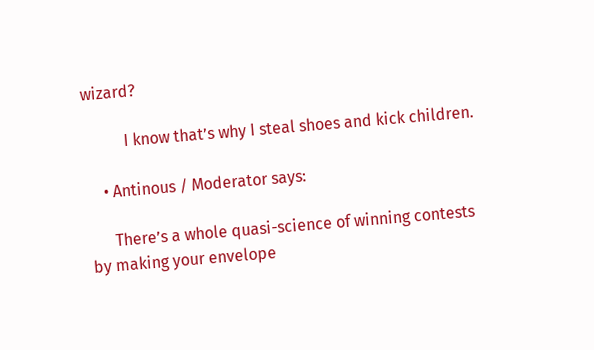wizard?

          I know that’s why I steal shoes and kick children.

    • Antinous / Moderator says:

      There’s a whole quasi-science of winning contests by making your envelope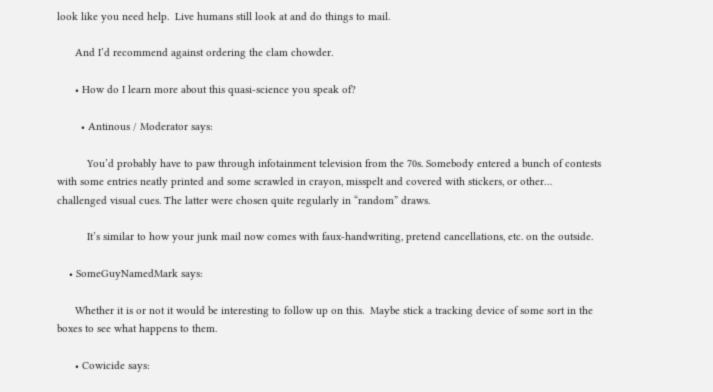look like you need help.  Live humans still look at and do things to mail.

      And I’d recommend against ordering the clam chowder.

      • How do I learn more about this quasi-science you speak of?

        • Antinous / Moderator says:

          You’d probably have to paw through infotainment television from the 70s. Somebody entered a bunch of contests with some entries neatly printed and some scrawled in crayon, misspelt and covered with stickers, or other… challenged visual cues. The latter were chosen quite regularly in “random” draws.

          It’s similar to how your junk mail now comes with faux-handwriting, pretend cancellations, etc. on the outside.

    • SomeGuyNamedMark says:

      Whether it is or not it would be interesting to follow up on this.  Maybe stick a tracking device of some sort in the boxes to see what happens to them.

      • Cowicide says: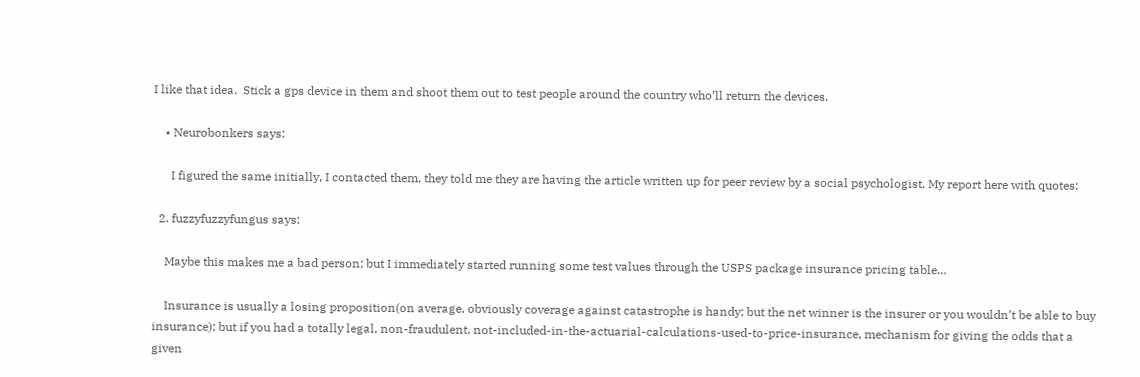I like that idea.  Stick a gps device in them and shoot them out to test people around the country who’ll return the devices.

    • Neurobonkers says:

      I figured the same initially, I contacted them, they told me they are having the article written up for peer review by a social psychologist. My report here with quotes:

  2. fuzzyfuzzyfungus says:

    Maybe this makes me a bad person; but I immediately started running some test values through the USPS package insurance pricing table…

    Insurance is usually a losing proposition(on average, obviously coverage against catastrophe is handy; but the net winner is the insurer or you wouldn’t be able to buy insurance); but if you had a totally legal, non-fraudulent, not-included-in-the-actuarial-calculations-used-to-price-insurance, mechanism for giving the odds that a given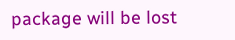package will be lost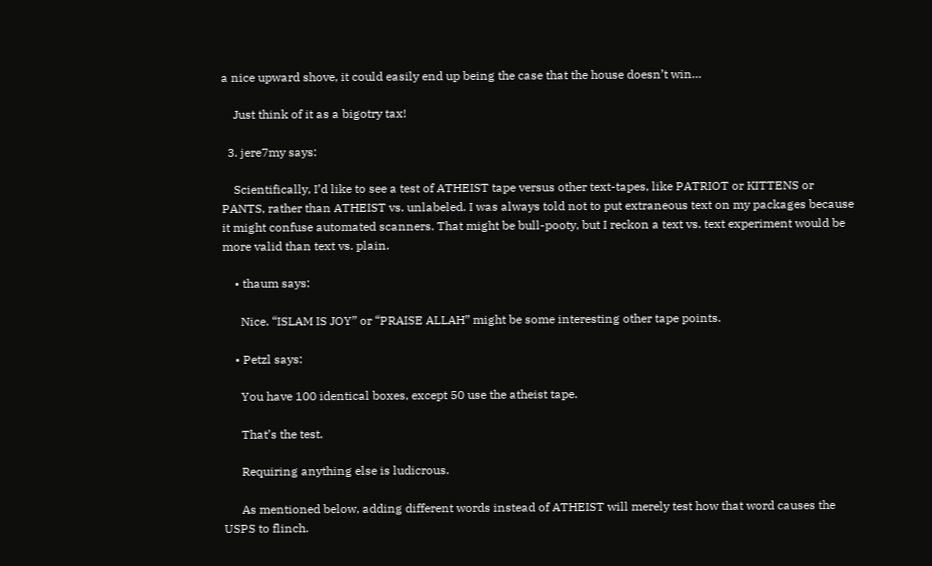a nice upward shove, it could easily end up being the case that the house doesn’t win…

    Just think of it as a bigotry tax!

  3. jere7my says:

    Scientifically, I’d like to see a test of ATHEIST tape versus other text-tapes, like PATRIOT or KITTENS or PANTS, rather than ATHEIST vs. unlabeled. I was always told not to put extraneous text on my packages because it might confuse automated scanners. That might be bull-pooty, but I reckon a text vs. text experiment would be more valid than text vs. plain.

    • thaum says:

      Nice. “ISLAM IS JOY” or “PRAISE ALLAH” might be some interesting other tape points.

    • Petzl says:

      You have 100 identical boxes, except 50 use the atheist tape.

      That’s the test.

      Requiring anything else is ludicrous.

      As mentioned below, adding different words instead of ATHEIST will merely test how that word causes the USPS to flinch.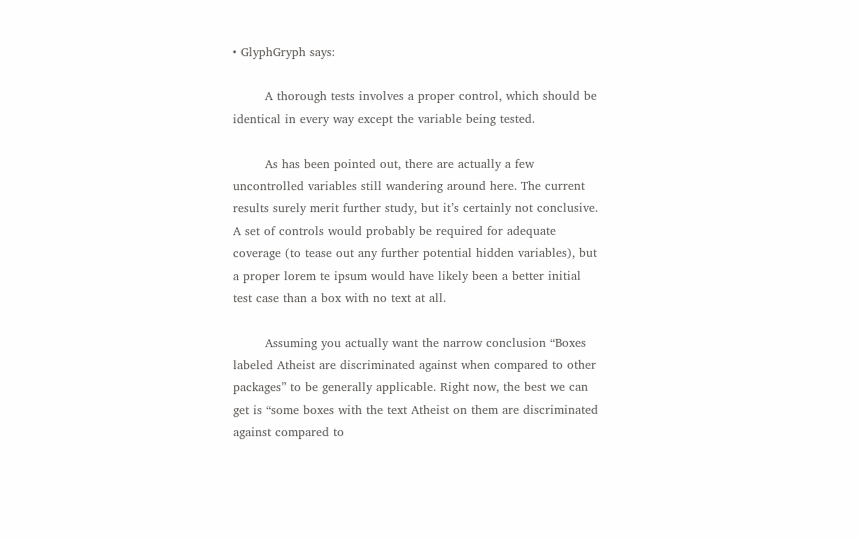• GlyphGryph says:

        A thorough tests involves a proper control, which should be identical in every way except the variable being tested.

        As has been pointed out, there are actually a few uncontrolled variables still wandering around here. The current results surely merit further study, but it’s certainly not conclusive. A set of controls would probably be required for adequate coverage (to tease out any further potential hidden variables), but a proper lorem te ipsum would have likely been a better initial test case than a box with no text at all.

        Assuming you actually want the narrow conclusion “Boxes labeled Atheist are discriminated against when compared to other packages” to be generally applicable. Right now, the best we can get is “some boxes with the text Atheist on them are discriminated against compared to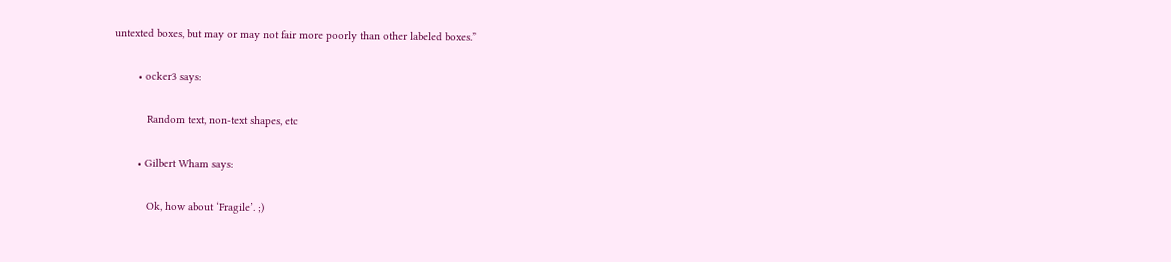untexted boxes, but may or may not fair more poorly than other labeled boxes.”

        • ocker3 says:

           Random text, non-text shapes, etc

        • Gilbert Wham says:

           Ok, how about ‘Fragile’. ;)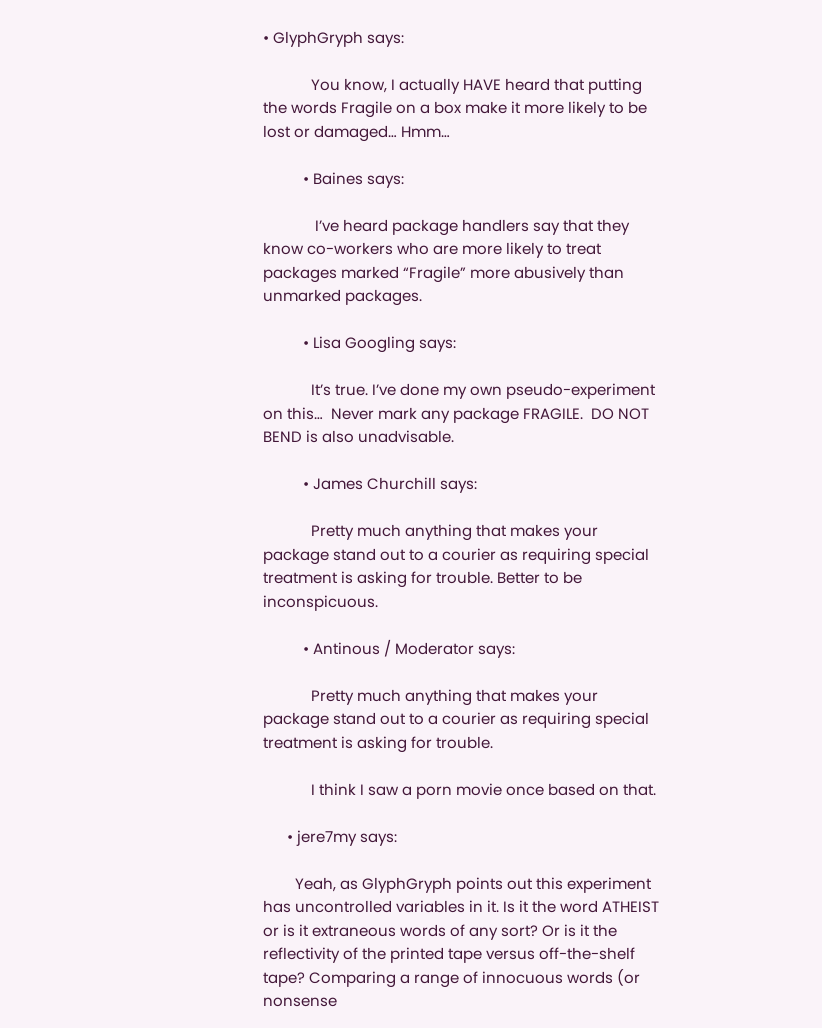• GlyphGryph says:

            You know, I actually HAVE heard that putting the words Fragile on a box make it more likely to be lost or damaged… Hmm…

          • Baines says:

             I’ve heard package handlers say that they know co-workers who are more likely to treat packages marked “Fragile” more abusively than unmarked packages.

          • Lisa Googling says:

            It’s true. I’ve done my own pseudo-experiment on this…  Never mark any package FRAGILE.  DO NOT BEND is also unadvisable.

          • James Churchill says:

            Pretty much anything that makes your package stand out to a courier as requiring special treatment is asking for trouble. Better to be inconspicuous.

          • Antinous / Moderator says:

            Pretty much anything that makes your package stand out to a courier as requiring special treatment is asking for trouble.

            I think I saw a porn movie once based on that.

      • jere7my says:

        Yeah, as GlyphGryph points out this experiment has uncontrolled variables in it. Is it the word ATHEIST or is it extraneous words of any sort? Or is it the reflectivity of the printed tape versus off-the-shelf tape? Comparing a range of innocuous words (or nonsense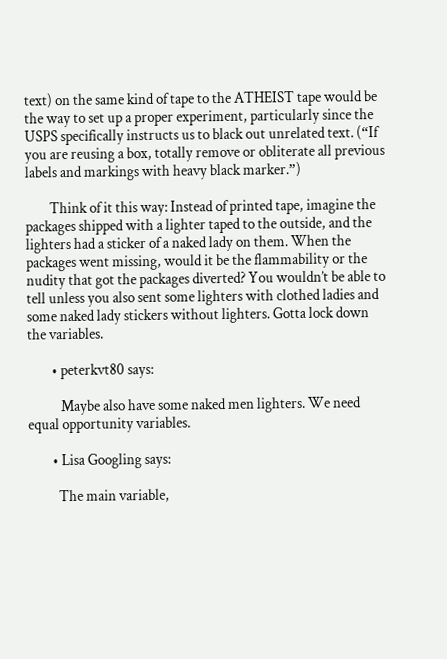text) on the same kind of tape to the ATHEIST tape would be the way to set up a proper experiment, particularly since the USPS specifically instructs us to black out unrelated text. (“If you are reusing a box, totally remove or obliterate all previous labels and markings with heavy black marker.”)

        Think of it this way: Instead of printed tape, imagine the packages shipped with a lighter taped to the outside, and the lighters had a sticker of a naked lady on them. When the packages went missing, would it be the flammability or the nudity that got the packages diverted? You wouldn’t be able to tell unless you also sent some lighters with clothed ladies and some naked lady stickers without lighters. Gotta lock down the variables.

        • peterkvt80 says:

           Maybe also have some naked men lighters. We need equal opportunity variables.

        • Lisa Googling says:

          The main variable,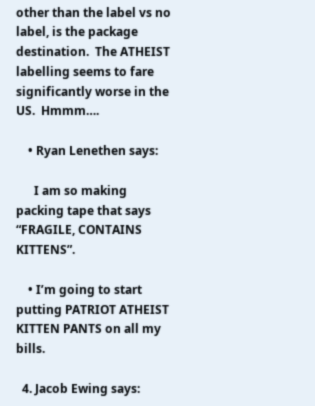other than the label vs no label, is the package destination.  The ATHEIST labelling seems to fare significantly worse in the US.  Hmmm….

    • Ryan Lenethen says:

      I am so making packing tape that says “FRAGILE, CONTAINS KITTENS”.

    • I’m going to start putting PATRIOT ATHEIST KITTEN PANTS on all my bills.

  4. Jacob Ewing says: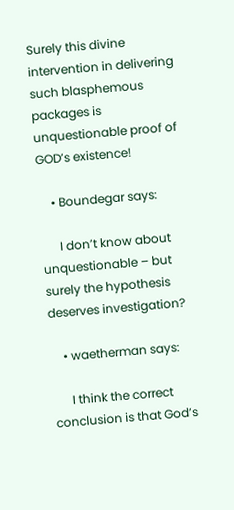Surely this divine intervention in delivering such blasphemous packages is unquestionable proof of GOD’s existence!

    • Boundegar says:

      I don’t know about unquestionable – but surely the hypothesis deserves investigation?

    • waetherman says:

      I think the correct conclusion is that God’s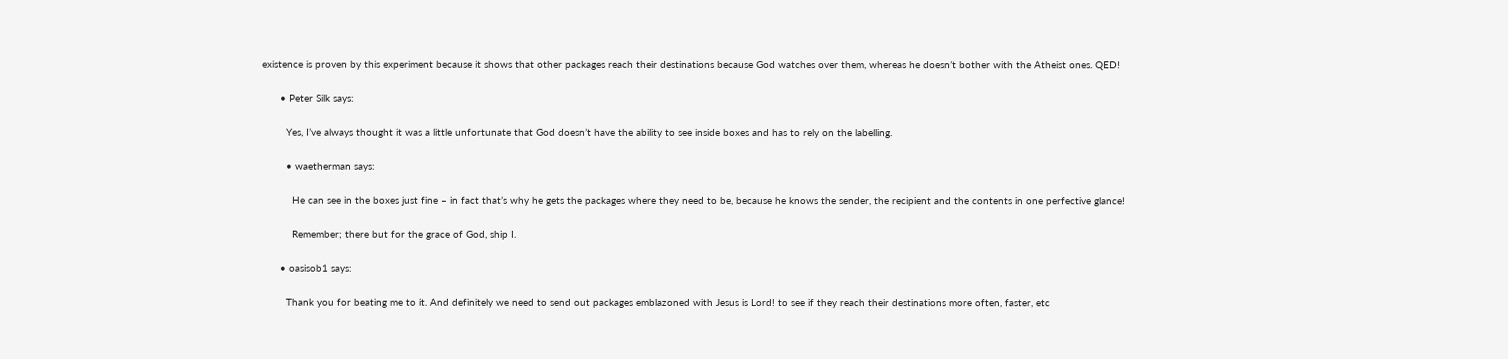existence is proven by this experiment because it shows that other packages reach their destinations because God watches over them, whereas he doesn’t bother with the Atheist ones. QED!

      • Peter Silk says:

        Yes, I’ve always thought it was a little unfortunate that God doesn’t have the ability to see inside boxes and has to rely on the labelling.

        • waetherman says:

          He can see in the boxes just fine – in fact that’s why he gets the packages where they need to be, because he knows the sender, the recipient and the contents in one perfective glance!

          Remember; there but for the grace of God, ship I.

      • oasisob1 says:

        Thank you for beating me to it. And definitely we need to send out packages emblazoned with Jesus is Lord! to see if they reach their destinations more often, faster, etc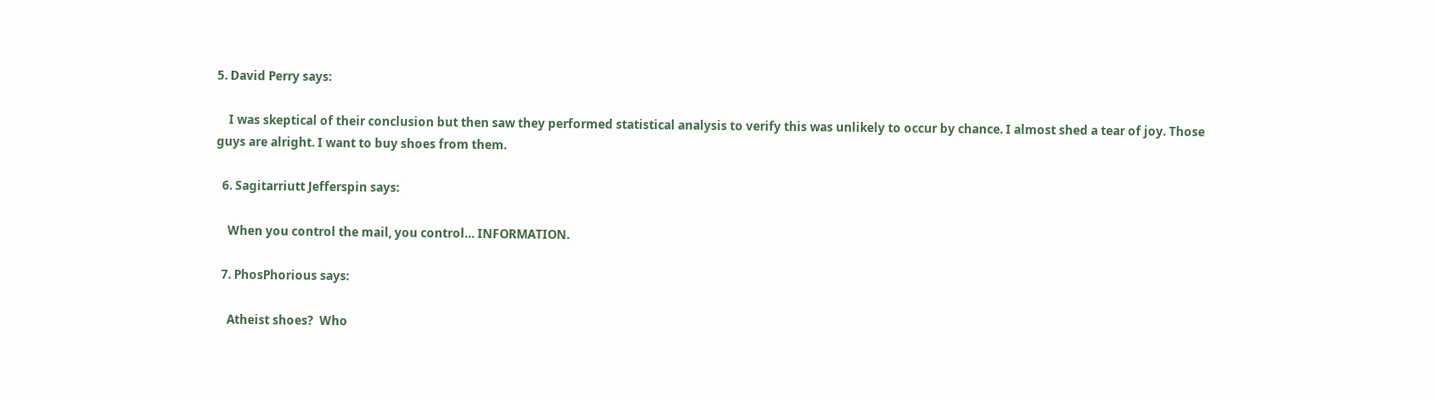5. David Perry says:

    I was skeptical of their conclusion but then saw they performed statistical analysis to verify this was unlikely to occur by chance. I almost shed a tear of joy. Those guys are alright. I want to buy shoes from them.

  6. Sagitarriutt Jefferspin says:

    When you control the mail, you control… INFORMATION.

  7. PhosPhorious says:

    Atheist shoes?  Who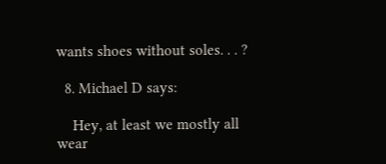wants shoes without soles. . . ?

  8. Michael D says:

    Hey, at least we mostly all wear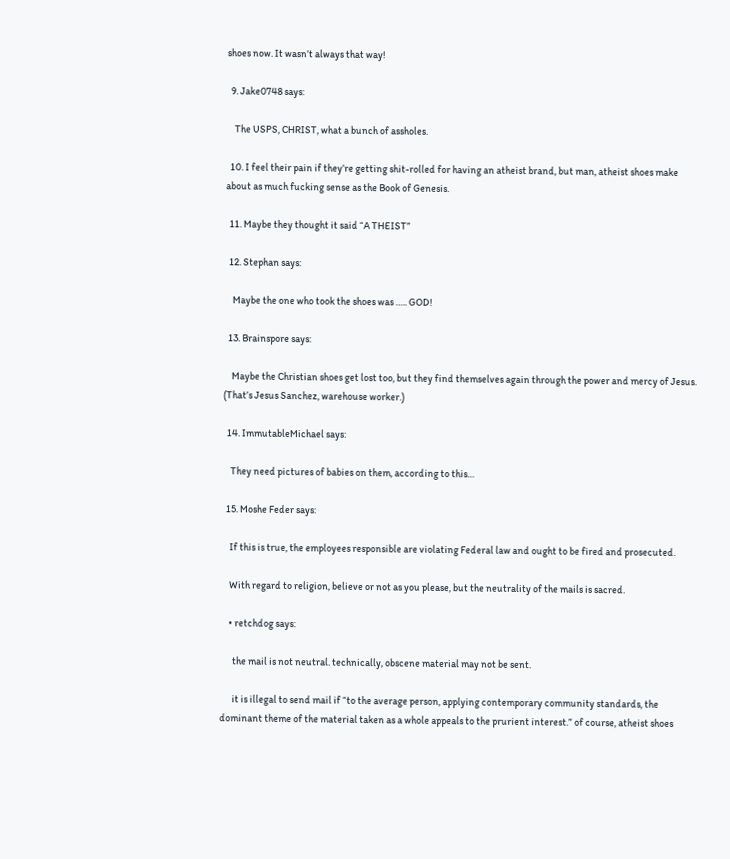shoes now. It wasn’t always that way!

  9. Jake0748 says:

    The USPS, CHRIST, what a bunch of assholes.

  10. I feel their pain if they’re getting shit-rolled for having an atheist brand, but man, atheist shoes make about as much fucking sense as the Book of Genesis.

  11. Maybe they thought it said “A THEIST”

  12. Stephan says:

    Maybe the one who took the shoes was ….. GOD!

  13. Brainspore says:

    Maybe the Christian shoes get lost too, but they find themselves again through the power and mercy of Jesus. (That’s Jesus Sanchez, warehouse worker.)

  14. ImmutableMichael says:

    They need pictures of babies on them, according to this…

  15. Moshe Feder says:

    If this is true, the employees responsible are violating Federal law and ought to be fired and prosecuted.

    With regard to religion, believe or not as you please, but the neutrality of the mails is sacred.

    • retchdog says:

      the mail is not neutral. technically, obscene material may not be sent.

      it is illegal to send mail if “to the average person, applying contemporary community standards, the dominant theme of the material taken as a whole appeals to the prurient interest.” of course, atheist shoes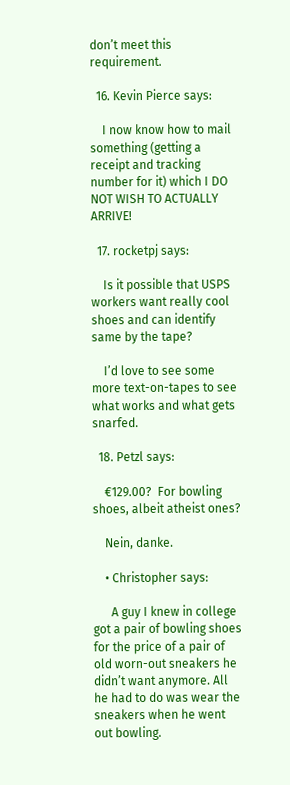don’t meet this requirement.

  16. Kevin Pierce says:

    I now know how to mail something (getting a receipt and tracking number for it) which I DO NOT WISH TO ACTUALLY ARRIVE!

  17. rocketpj says:

    Is it possible that USPS workers want really cool shoes and can identify same by the tape?

    I’d love to see some more text-on-tapes to see what works and what gets snarfed.

  18. Petzl says:

    €129.00?  For bowling shoes, albeit atheist ones?

    Nein, danke.

    • Christopher says:

      A guy I knew in college got a pair of bowling shoes for the price of a pair of old worn-out sneakers he didn’t want anymore. All he had to do was wear the sneakers when he went out bowling.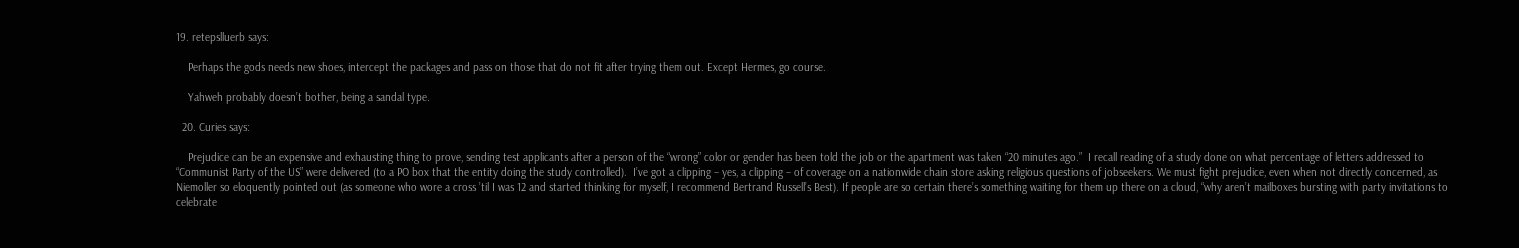19. retepslluerb says:

    Perhaps the gods needs new shoes, intercept the packages and pass on those that do not fit after trying them out. Except Hermes, go course.

    Yahweh probably doesn’t bother, being a sandal type.

  20. Curies says:

    Prejudice can be an expensive and exhausting thing to prove, sending test applicants after a person of the “wrong” color or gender has been told the job or the apartment was taken “20 minutes ago.”  I recall reading of a study done on what percentage of letters addressed to “Communist Party of the US” were delivered (to a PO box that the entity doing the study controlled).  I’ve got a clipping – yes, a clipping – of coverage on a nationwide chain store asking religious questions of jobseekers. We must fight prejudice, even when not directly concerned, as Niemoller so eloquently pointed out (as someone who wore a cross ’til I was 12 and started thinking for myself, I recommend Bertrand Russell’s Best). If people are so certain there’s something waiting for them up there on a cloud, “why aren’t mailboxes bursting with party invitations to celebrate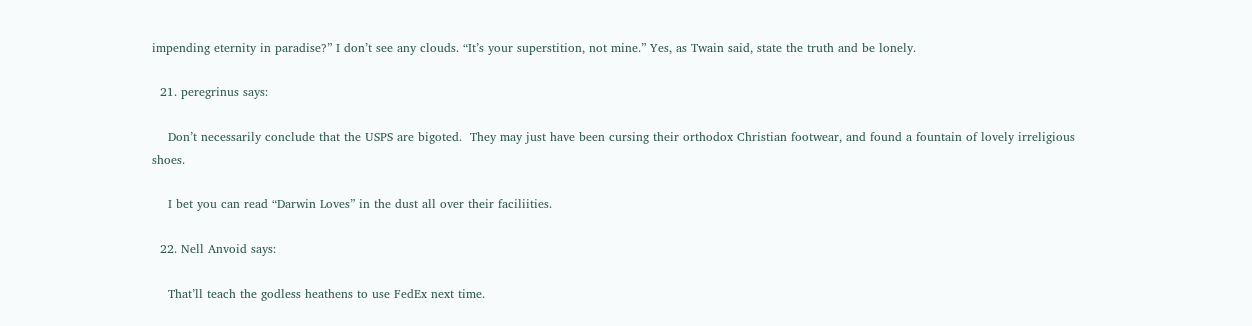impending eternity in paradise?” I don’t see any clouds. “It’s your superstition, not mine.” Yes, as Twain said, state the truth and be lonely.

  21. peregrinus says:

    Don’t necessarily conclude that the USPS are bigoted.  They may just have been cursing their orthodox Christian footwear, and found a fountain of lovely irreligious shoes.

    I bet you can read “Darwin Loves” in the dust all over their faciliities.

  22. Nell Anvoid says:

    That’ll teach the godless heathens to use FedEx next time.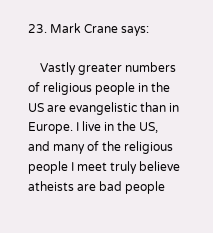23. Mark Crane says:

    Vastly greater numbers of religious people in the US are evangelistic than in Europe. I live in the US, and many of the religious people I meet truly believe atheists are bad people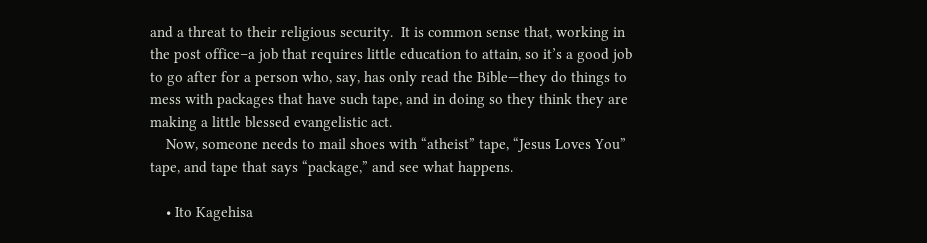and a threat to their religious security.  It is common sense that, working in the post office–a job that requires little education to attain, so it’s a good job to go after for a person who, say, has only read the Bible—they do things to mess with packages that have such tape, and in doing so they think they are making a little blessed evangelistic act.
    Now, someone needs to mail shoes with “atheist” tape, “Jesus Loves You” tape, and tape that says “package,” and see what happens.

    • Ito Kagehisa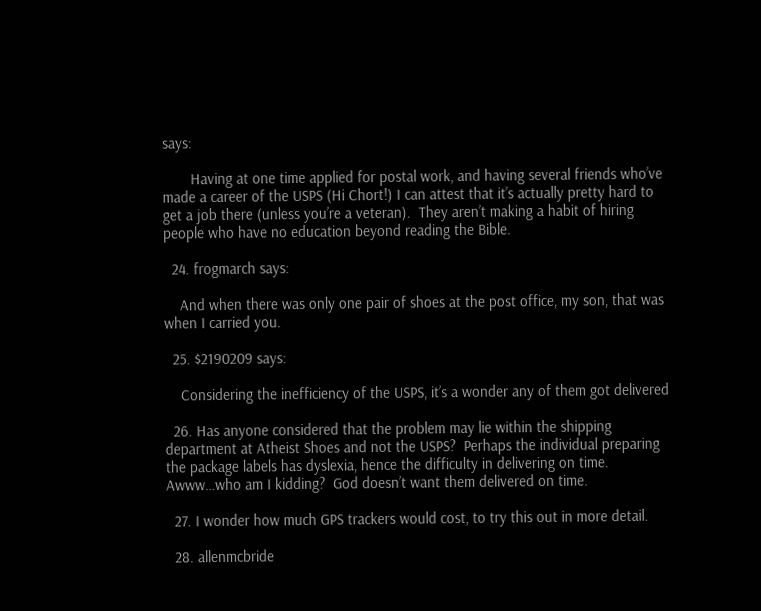says:

       Having at one time applied for postal work, and having several friends who’ve made a career of the USPS (Hi Chort!) I can attest that it’s actually pretty hard to get a job there (unless you’re a veteran).  They aren’t making a habit of hiring people who have no education beyond reading the Bible.

  24. frogmarch says:

    And when there was only one pair of shoes at the post office, my son, that was when I carried you.

  25. $2190209 says:

    Considering the inefficiency of the USPS, it’s a wonder any of them got delivered

  26. Has anyone considered that the problem may lie within the shipping department at Atheist Shoes and not the USPS?  Perhaps the individual preparing the package labels has dyslexia, hence the difficulty in delivering on time.  Awww…who am I kidding?  God doesn’t want them delivered on time.

  27. I wonder how much GPS trackers would cost, to try this out in more detail.

  28. allenmcbride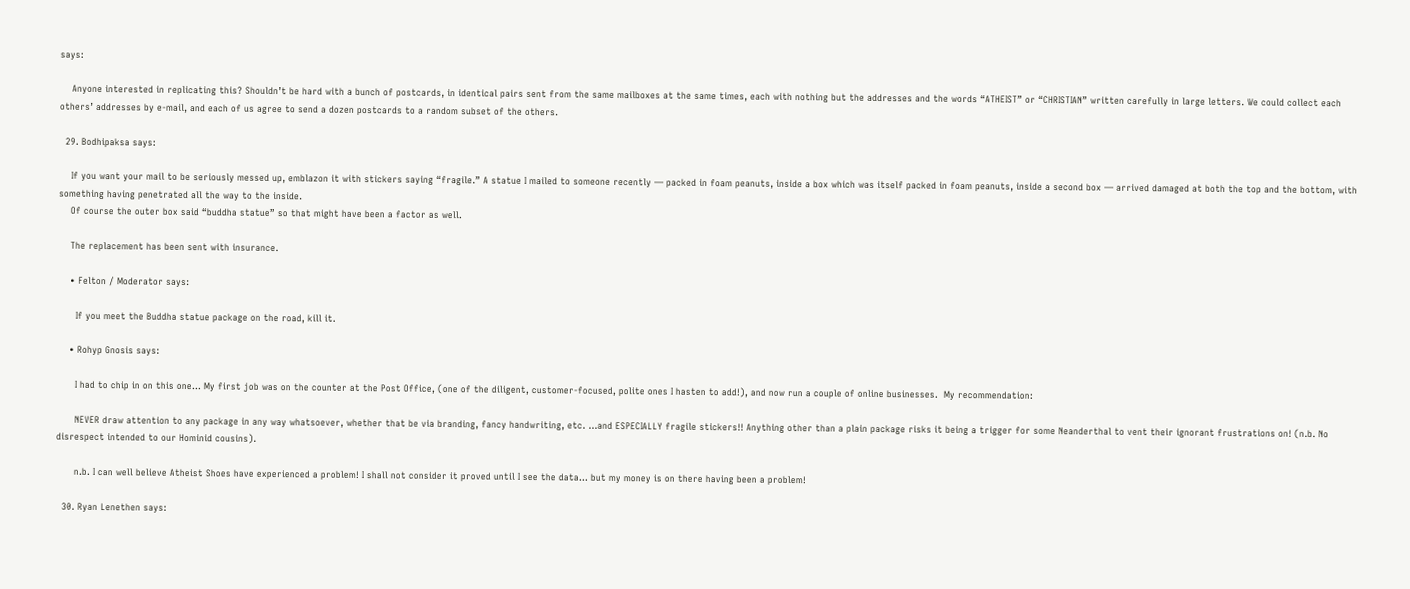says:

    Anyone interested in replicating this? Shouldn’t be hard with a bunch of postcards, in identical pairs sent from the same mailboxes at the same times, each with nothing but the addresses and the words “ATHEIST” or “CHRISTIAN” written carefully in large letters. We could collect each others’ addresses by e-mail, and each of us agree to send a dozen postcards to a random subset of the others.

  29. Bodhipaksa says:

    If you want your mail to be seriously messed up, emblazon it with stickers saying “fragile.” A statue I mailed to someone recently — packed in foam peanuts, inside a box which was itself packed in foam peanuts, inside a second box — arrived damaged at both the top and the bottom, with something having penetrated all the way to the inside.
    Of course the outer box said “buddha statue” so that might have been a factor as well.

    The replacement has been sent with insurance.

    • Felton / Moderator says:

      If you meet the Buddha statue package on the road, kill it.

    • Rohyp Gnosis says:

      I had to chip in on this one… My first job was on the counter at the Post Office, (one of the diligent, customer-focused, polite ones I hasten to add!), and now run a couple of online businesses.  My recommendation:

      NEVER draw attention to any package in any way whatsoever, whether that be via branding, fancy handwriting, etc. …and ESPECIALLY fragile stickers!! Anything other than a plain package risks it being a trigger for some Neanderthal to vent their ignorant frustrations on! (n.b. No disrespect intended to our Hominid cousins).

      n.b. I can well believe Atheist Shoes have experienced a problem! I shall not consider it proved until I see the data… but my money is on there having been a problem!

  30. Ryan Lenethen says: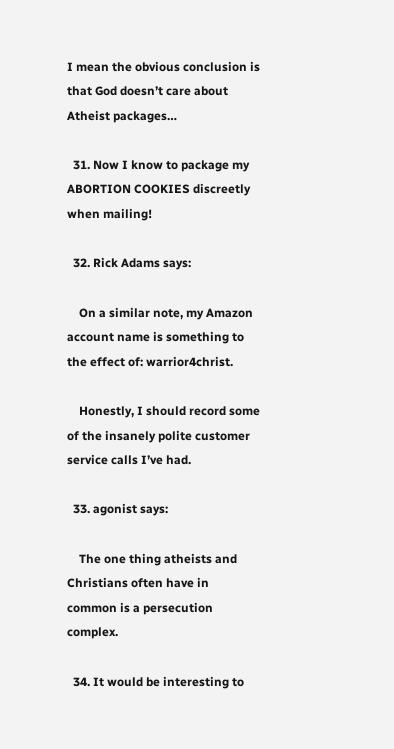I mean the obvious conclusion is that God doesn’t care about Atheist packages…

  31. Now I know to package my ABORTION COOKIES discreetly when mailing!

  32. Rick Adams says:

    On a similar note, my Amazon account name is something to the effect of: warrior4christ.

    Honestly, I should record some of the insanely polite customer service calls I’ve had.

  33. agonist says:

    The one thing atheists and Christians often have in common is a persecution complex.

  34. It would be interesting to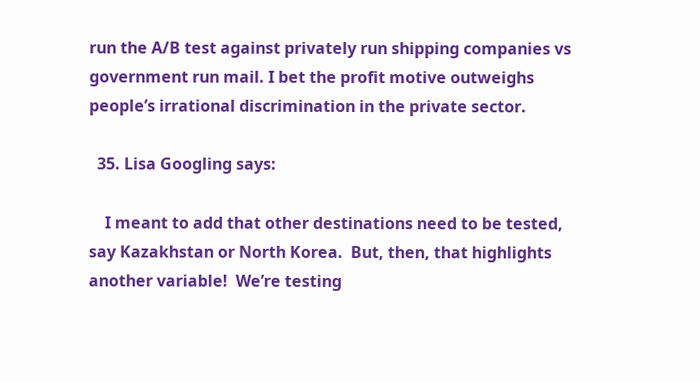run the A/B test against privately run shipping companies vs government run mail. I bet the profit motive outweighs people’s irrational discrimination in the private sector.

  35. Lisa Googling says:

    I meant to add that other destinations need to be tested, say Kazakhstan or North Korea.  But, then, that highlights another variable!  We’re testing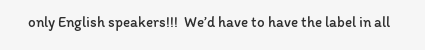only English speakers!!!  We’d have to have the label in all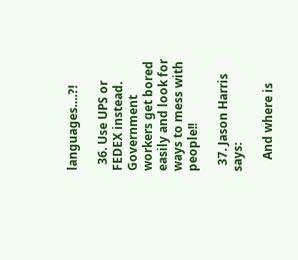languages….?!

  36. Use UPS or FEDEX instead. Government workers get bored easily and look for ways to mess with people!!

  37. Jason Harris says:

    And where is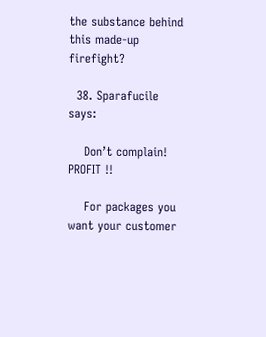the substance behind this made-up firefight?

  38. Sparafucile says:

    Don’t complain!  PROFIT !!

    For packages you want your customer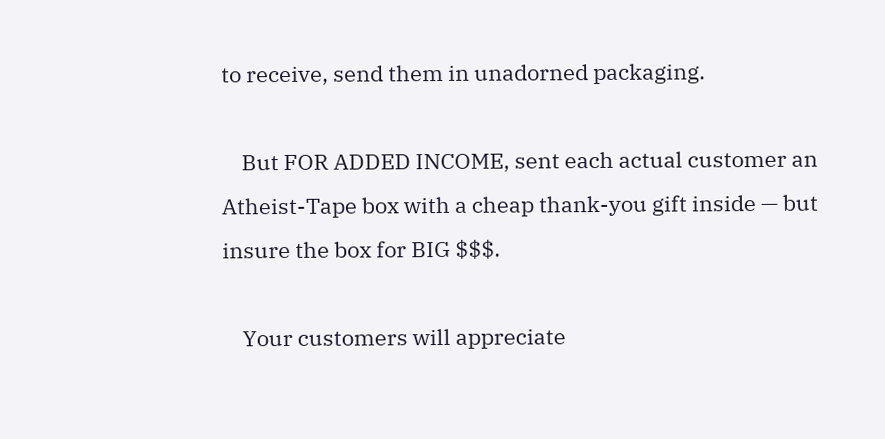to receive, send them in unadorned packaging.

    But FOR ADDED INCOME, sent each actual customer an Atheist-Tape box with a cheap thank-you gift inside — but insure the box for BIG $$$.

    Your customers will appreciate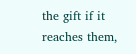the gift if it reaches them,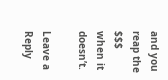and you reap the $$$ when it doesn’t.

Leave a Reply